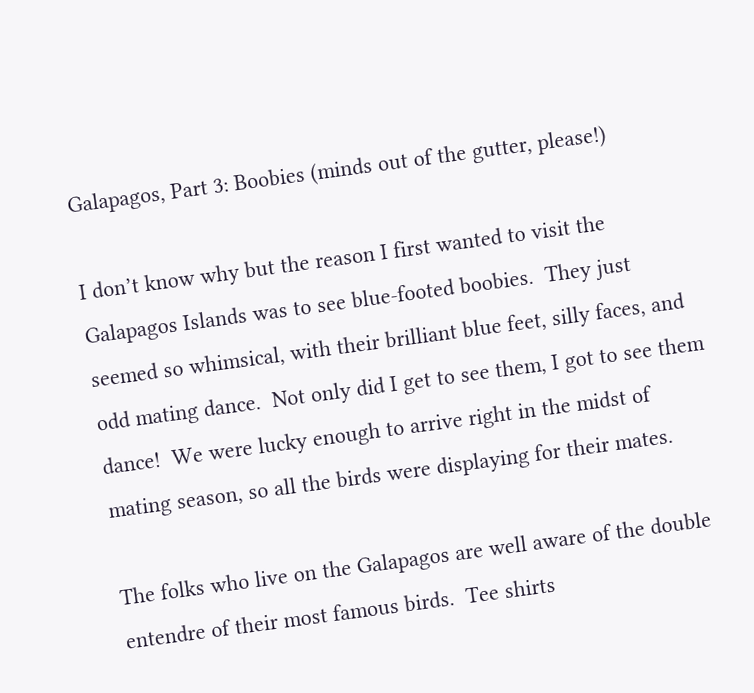Galapagos, Part 3: Boobies (minds out of the gutter, please!)

I don’t know why but the reason I first wanted to visit the Galapagos Islands was to see blue-footed boobies.  They just seemed so whimsical, with their brilliant blue feet, silly faces, and odd mating dance.  Not only did I get to see them, I got to see them dance!  We were lucky enough to arrive right in the midst of mating season, so all the birds were displaying for their mates.

The folks who live on the Galapagos are well aware of the double entendre of their most famous birds.  Tee shirts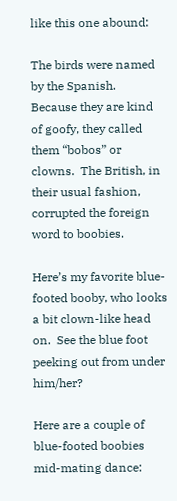like this one abound:

The birds were named by the Spanish.  Because they are kind of goofy, they called them “bobos” or clowns.  The British, in their usual fashion, corrupted the foreign word to boobies.

Here’s my favorite blue-footed booby, who looks a bit clown-like head on.  See the blue foot peeking out from under him/her?

Here are a couple of blue-footed boobies mid-mating dance: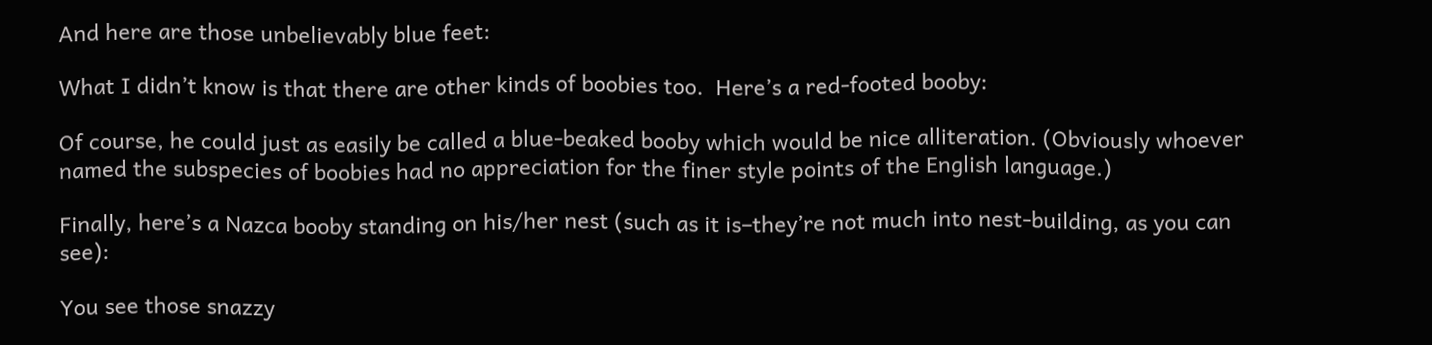And here are those unbelievably blue feet:

What I didn’t know is that there are other kinds of boobies too.  Here’s a red-footed booby:

Of course, he could just as easily be called a blue-beaked booby which would be nice alliteration. (Obviously whoever named the subspecies of boobies had no appreciation for the finer style points of the English language.)

Finally, here’s a Nazca booby standing on his/her nest (such as it is–they’re not much into nest-building, as you can see):

You see those snazzy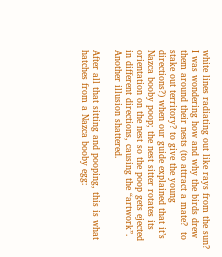white lines radiating out like rays from the sun?  I was wondering how and why the birds drew them around their nests (to attract a mate?  to stake out territory? to give the young directions?) when our guide explained that it’s Nazca booby poop; the nest sitter rotates its orientation on the nest so the poop gets ejected in different directions, causing the “artwork”.  Another illusion shattered.

After all that sitting and pooping, this is what hatches from a Nazca booby egg: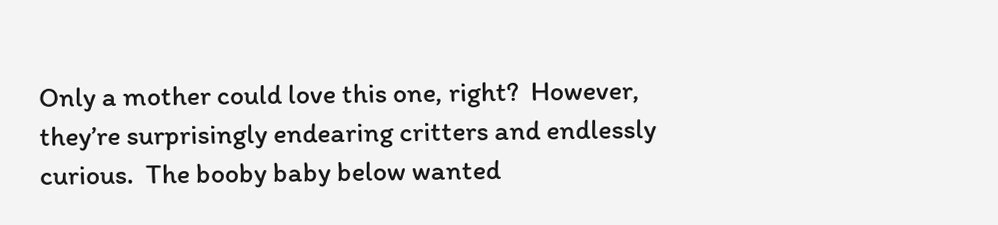Only a mother could love this one, right?  However, they’re surprisingly endearing critters and endlessly curious.  The booby baby below wanted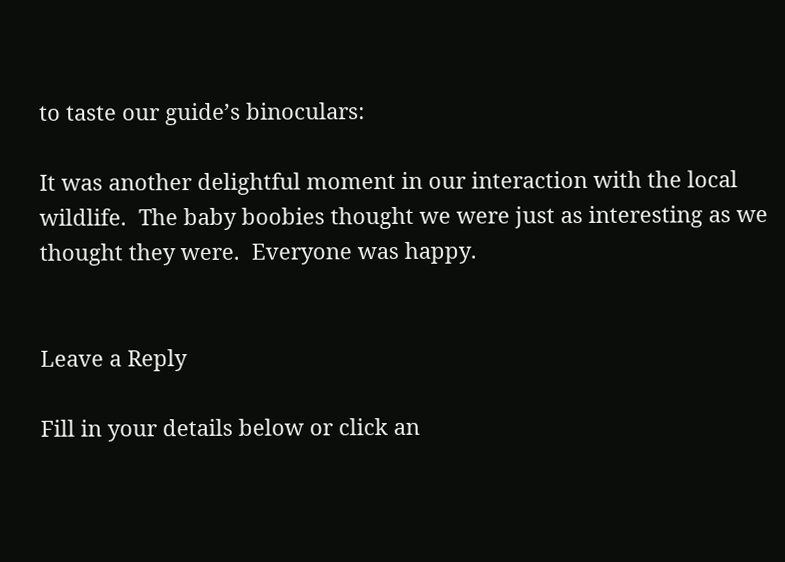to taste our guide’s binoculars:

It was another delightful moment in our interaction with the local wildlife.  The baby boobies thought we were just as interesting as we thought they were.  Everyone was happy.


Leave a Reply

Fill in your details below or click an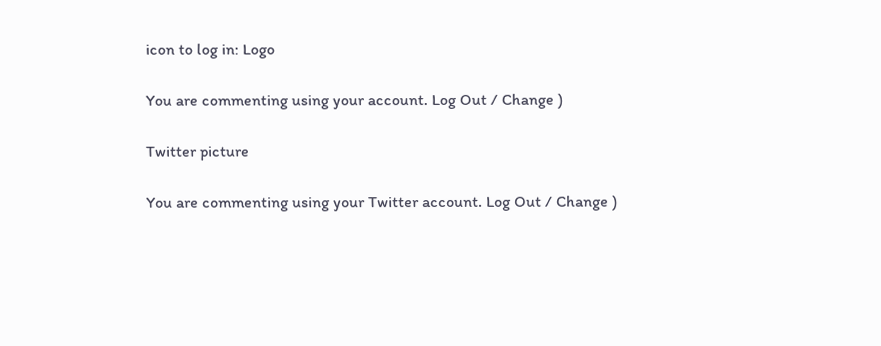icon to log in: Logo

You are commenting using your account. Log Out / Change )

Twitter picture

You are commenting using your Twitter account. Log Out / Change )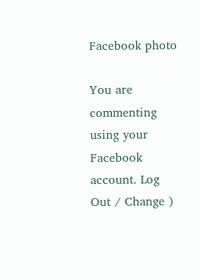Facebook photo

You are commenting using your Facebook account. Log Out / Change )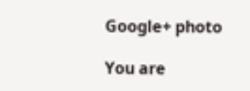Google+ photo

You are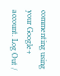commenting using your Google+ account. Log Out /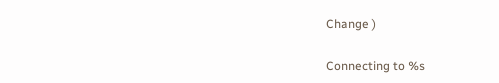Change )

Connecting to %s